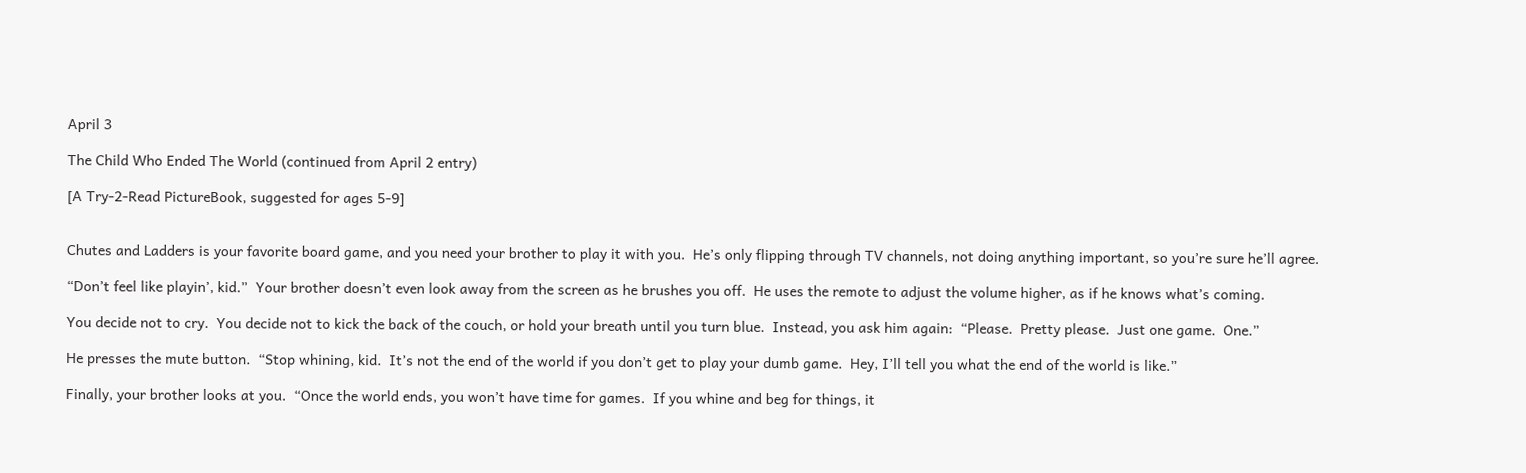April 3

The Child Who Ended The World (continued from April 2 entry)

[A Try-2-Read PictureBook, suggested for ages 5-9]


Chutes and Ladders is your favorite board game, and you need your brother to play it with you.  He’s only flipping through TV channels, not doing anything important, so you’re sure he’ll agree.

“Don’t feel like playin’, kid.”  Your brother doesn’t even look away from the screen as he brushes you off.  He uses the remote to adjust the volume higher, as if he knows what’s coming.

You decide not to cry.  You decide not to kick the back of the couch, or hold your breath until you turn blue.  Instead, you ask him again:  “Please.  Pretty please.  Just one game.  One.”

He presses the mute button.  “Stop whining, kid.  It’s not the end of the world if you don’t get to play your dumb game.  Hey, I’ll tell you what the end of the world is like.”

Finally, your brother looks at you.  “Once the world ends, you won’t have time for games.  If you whine and beg for things, it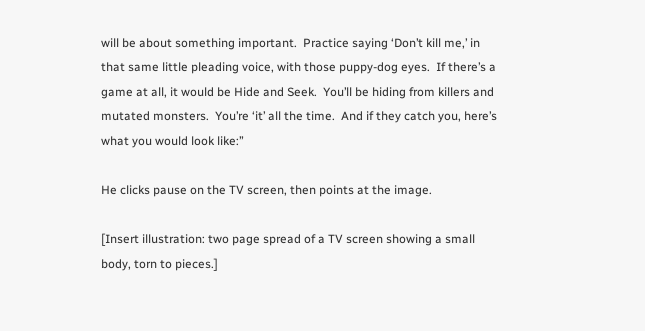will be about something important.  Practice saying ‘Don’t kill me,’ in that same little pleading voice, with those puppy-dog eyes.  If there’s a game at all, it would be Hide and Seek.  You’ll be hiding from killers and mutated monsters.  You’re ‘it’ all the time.  And if they catch you, here’s what you would look like:”

He clicks pause on the TV screen, then points at the image.

[Insert illustration: two page spread of a TV screen showing a small body, torn to pieces.]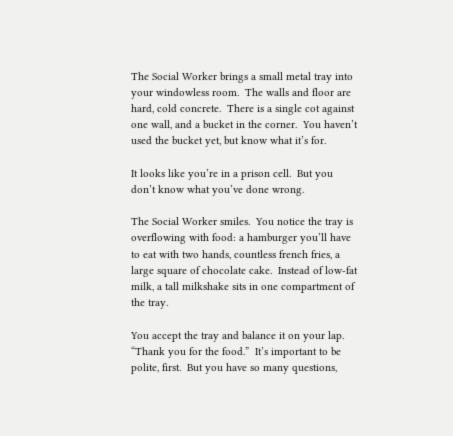The Social Worker brings a small metal tray into your windowless room.  The walls and floor are hard, cold concrete.  There is a single cot against one wall, and a bucket in the corner.  You haven’t used the bucket yet, but know what it’s for.

It looks like you’re in a prison cell.  But you don’t know what you’ve done wrong.

The Social Worker smiles.  You notice the tray is overflowing with food: a hamburger you’ll have to eat with two hands, countless french fries, a large square of chocolate cake.  Instead of low-fat milk, a tall milkshake sits in one compartment of the tray.

You accept the tray and balance it on your lap.  “Thank you for the food.”  It’s important to be polite, first.  But you have so many questions,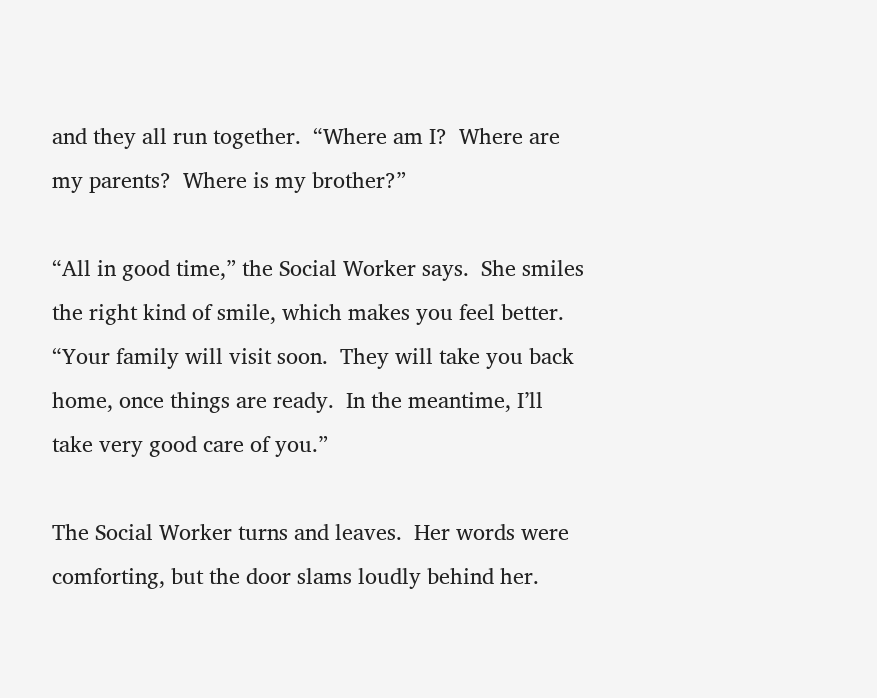and they all run together.  “Where am I?  Where are my parents?  Where is my brother?”

“All in good time,” the Social Worker says.  She smiles the right kind of smile, which makes you feel better.  “Your family will visit soon.  They will take you back home, once things are ready.  In the meantime, I’ll take very good care of you.”

The Social Worker turns and leaves.  Her words were comforting, but the door slams loudly behind her.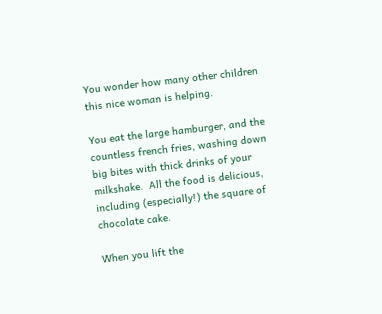You wonder how many other children this nice woman is helping.

You eat the large hamburger, and the countless french fries, washing down big bites with thick drinks of your milkshake.  All the food is delicious, including (especially!) the square of chocolate cake.

When you lift the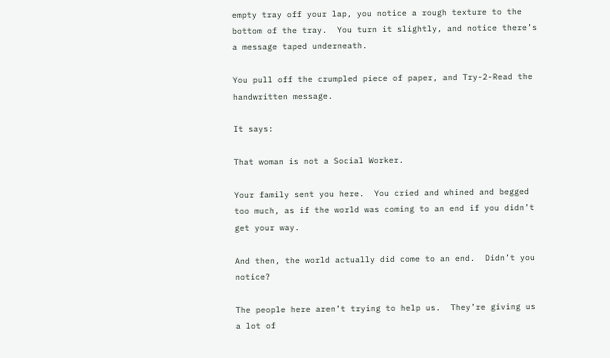empty tray off your lap, you notice a rough texture to the bottom of the tray.  You turn it slightly, and notice there’s a message taped underneath.

You pull off the crumpled piece of paper, and Try-2-Read the handwritten message.

It says:

That woman is not a Social Worker.

Your family sent you here.  You cried and whined and begged too much, as if the world was coming to an end if you didn’t get your way.

And then, the world actually did come to an end.  Didn’t you notice?

The people here aren’t trying to help us.  They’re giving us a lot of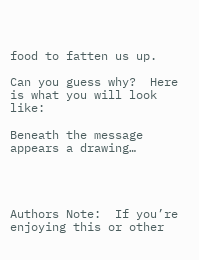food to fatten us up.

Can you guess why?  Here is what you will look like:

Beneath the message appears a drawing…




Authors Note:  If you’re enjoying this or other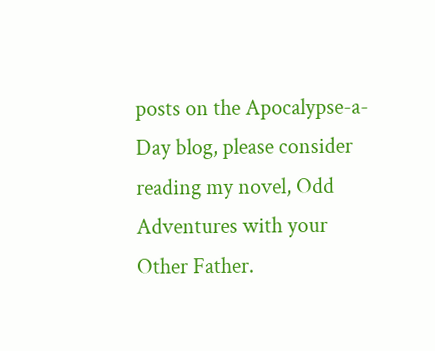posts on the Apocalypse-a-Day blog, please consider reading my novel, Odd Adventures with your Other Father.